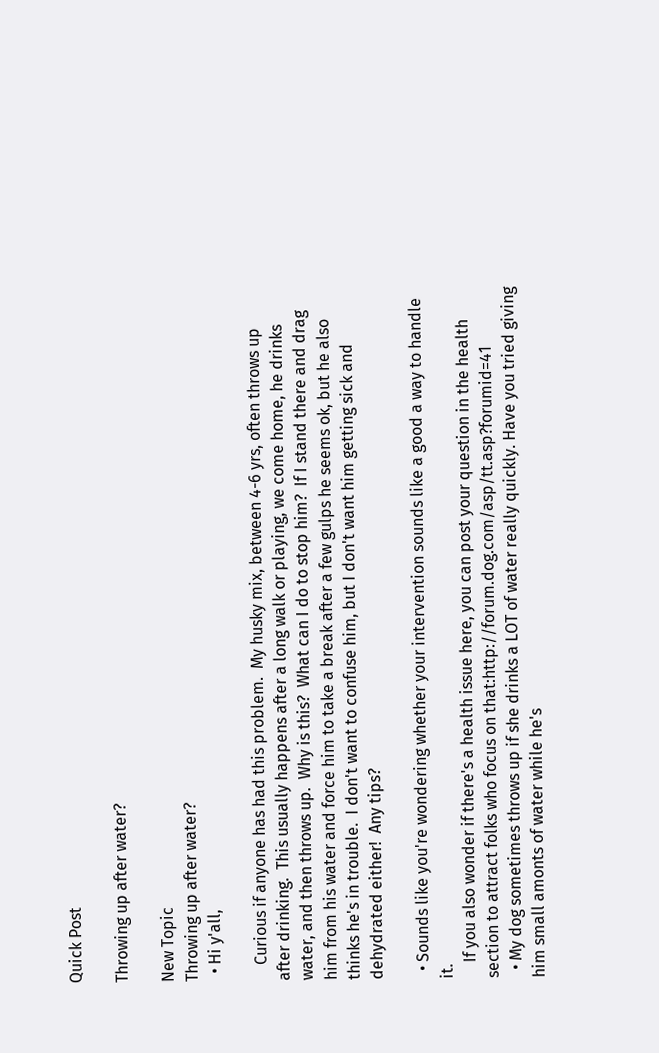Quick Post

Throwing up after water?

New Topic
Throwing up after water?
  • Hi y'all,

    Curious if anyone has had this problem.  My husky mix, between 4-6 yrs, often throws up after drinking.  This usually happens after a long walk or playing, we come home, he drinks water, and then throws up.  Why is this?  What can I do to stop him?  If I stand there and drag him from his water and force him to take a break after a few gulps he seems ok, but he also thinks he's in trouble.  I don't want to confuse him, but I don't want him getting sick and dehydrated either!  Any tips?

  • Sounds like you're wondering whether your intervention sounds like a good a way to handle it.
    If you also wonder if there's a health issue here, you can post your question in the health section to attract folks who focus on that:http://forum.dog.com/asp/tt.asp?forumid=41
  • My dog sometimes throws up if she drinks a LOT of water really quickly. Have you tried giving him small amonts of water while he's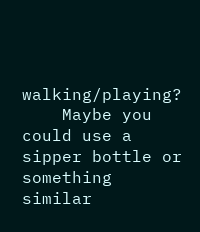walking/playing?
    Maybe you could use a sipper bottle or something similar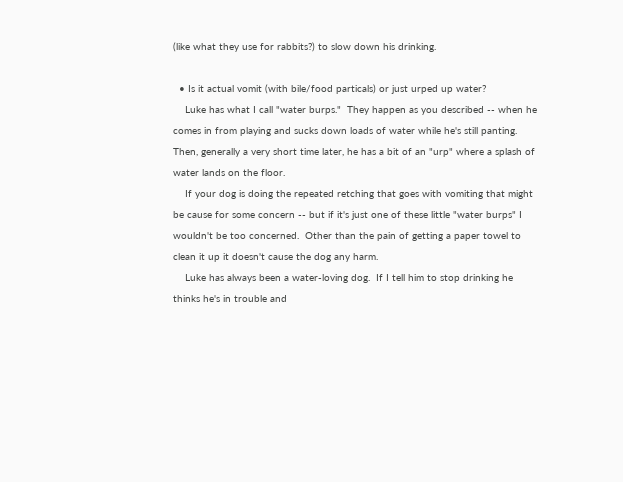(like what they use for rabbits?) to slow down his drinking.

  • Is it actual vomit (with bile/food particals) or just urped up water?
    Luke has what I call "water burps."  They happen as you described -- when he comes in from playing and sucks down loads of water while he's still panting.  Then, generally a very short time later, he has a bit of an "urp" where a splash of water lands on the floor.
    If your dog is doing the repeated retching that goes with vomiting that might be cause for some concern -- but if it's just one of these little "water burps" I wouldn't be too concerned.  Other than the pain of getting a paper towel to clean it up it doesn't cause the dog any harm.
    Luke has always been a water-loving dog.  If I tell him to stop drinking he thinks he's in trouble and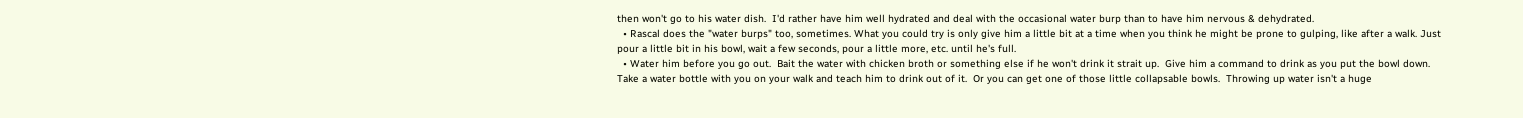then won't go to his water dish.  I'd rather have him well hydrated and deal with the occasional water burp than to have him nervous & dehydrated.
  • Rascal does the "water burps" too, sometimes. What you could try is only give him a little bit at a time when you think he might be prone to gulping, like after a walk. Just pour a little bit in his bowl, wait a few seconds, pour a little more, etc. until he's full.
  • Water him before you go out.  Bait the water with chicken broth or something else if he won't drink it strait up.  Give him a command to drink as you put the bowl down.  Take a water bottle with you on your walk and teach him to drink out of it.  Or you can get one of those little collapsable bowls.  Throwing up water isn't a huge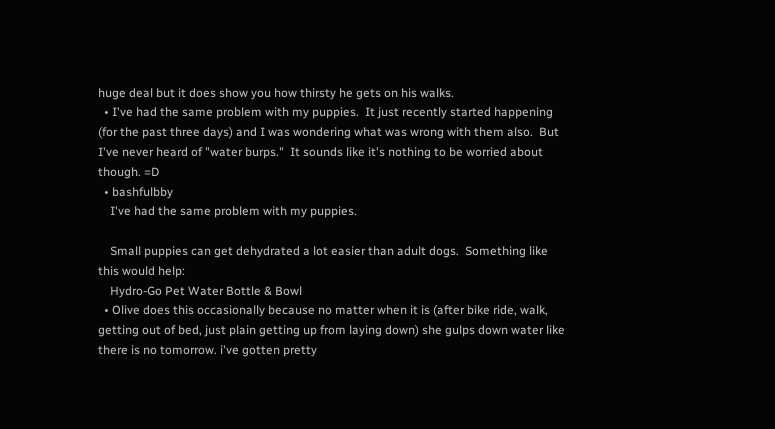huge deal but it does show you how thirsty he gets on his walks.
  • I've had the same problem with my puppies.  It just recently started happening (for the past three days) and I was wondering what was wrong with them also.  But I've never heard of "water burps."  It sounds like it's nothing to be worried about though. =D
  • bashfulbby
    I've had the same problem with my puppies.

    Small puppies can get dehydrated a lot easier than adult dogs.  Something like this would help:
    Hydro-Go Pet Water Bottle & Bowl
  • Olive does this occasionally because no matter when it is (after bike ride, walk, getting out of bed, just plain getting up from laying down) she gulps down water like there is no tomorrow. i've gotten pretty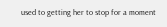used to getting her to stop for a moment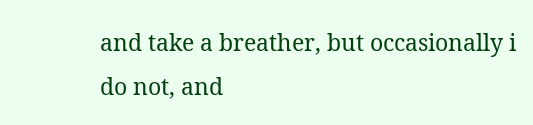and take a breather, but occasionally i do not, and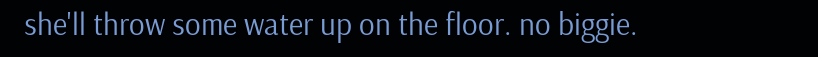she'll throw some water up on the floor. no biggie.